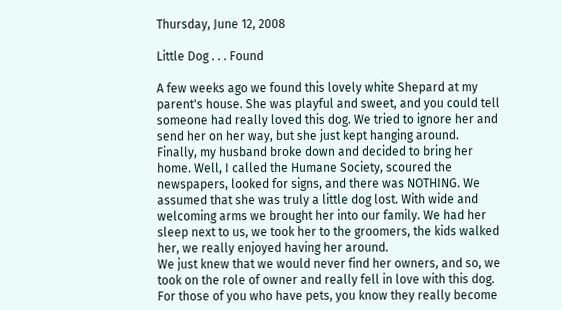Thursday, June 12, 2008

Little Dog . . . Found

A few weeks ago we found this lovely white Shepard at my parent's house. She was playful and sweet, and you could tell someone had really loved this dog. We tried to ignore her and send her on her way, but she just kept hanging around.
Finally, my husband broke down and decided to bring her home. Well, I called the Humane Society, scoured the newspapers, looked for signs, and there was NOTHING. We assumed that she was truly a little dog lost. With wide and welcoming arms we brought her into our family. We had her sleep next to us, we took her to the groomers, the kids walked her, we really enjoyed having her around.
We just knew that we would never find her owners, and so, we took on the role of owner and really fell in love with this dog. For those of you who have pets, you know they really become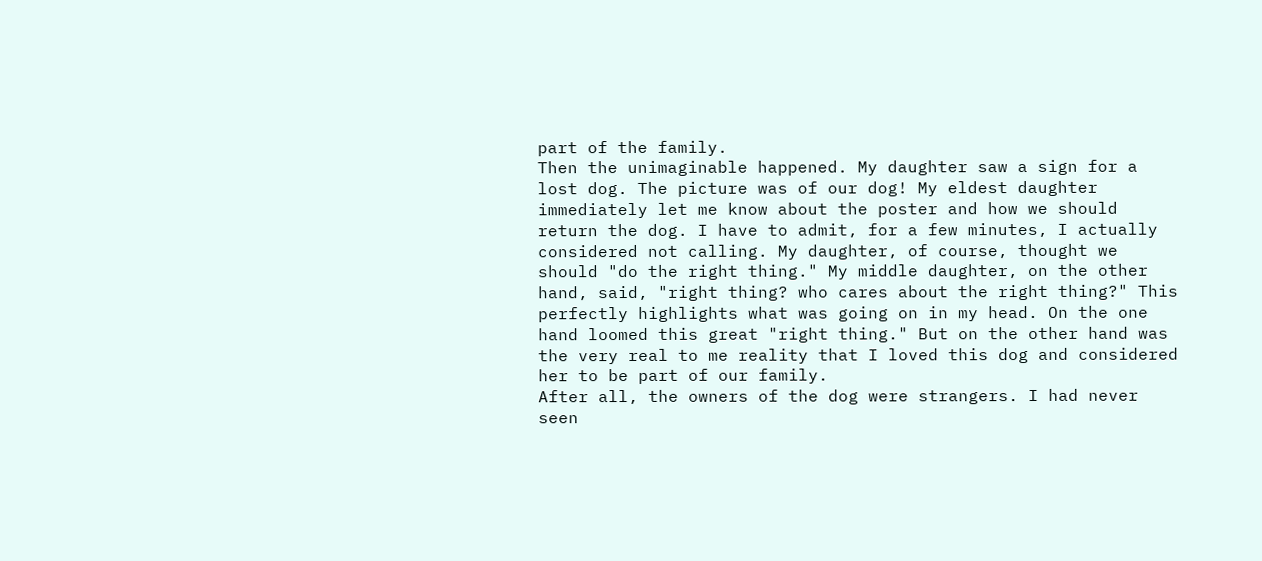part of the family.
Then the unimaginable happened. My daughter saw a sign for a lost dog. The picture was of our dog! My eldest daughter immediately let me know about the poster and how we should return the dog. I have to admit, for a few minutes, I actually considered not calling. My daughter, of course, thought we should "do the right thing." My middle daughter, on the other hand, said, "right thing? who cares about the right thing?" This perfectly highlights what was going on in my head. On the one hand loomed this great "right thing." But on the other hand was the very real to me reality that I loved this dog and considered her to be part of our family.
After all, the owners of the dog were strangers. I had never seen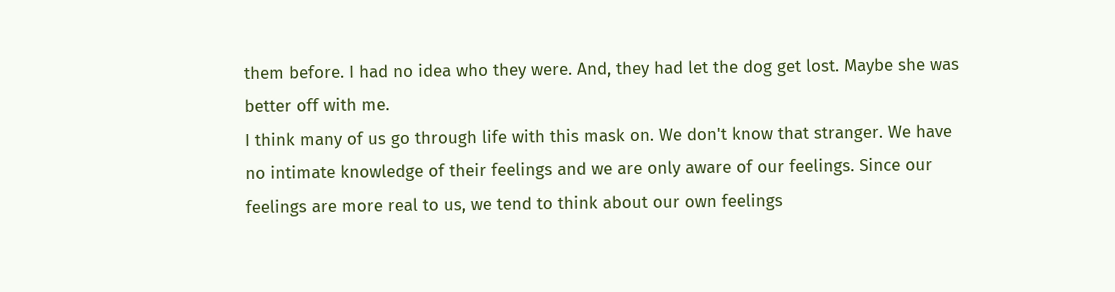them before. I had no idea who they were. And, they had let the dog get lost. Maybe she was better off with me.
I think many of us go through life with this mask on. We don't know that stranger. We have no intimate knowledge of their feelings and we are only aware of our feelings. Since our feelings are more real to us, we tend to think about our own feelings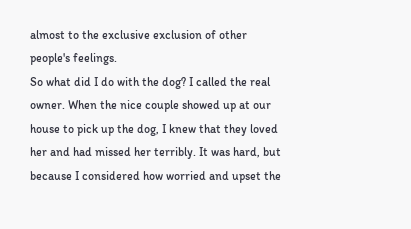almost to the exclusive exclusion of other people's feelings.
So what did I do with the dog? I called the real owner. When the nice couple showed up at our house to pick up the dog, I knew that they loved her and had missed her terribly. It was hard, but because I considered how worried and upset the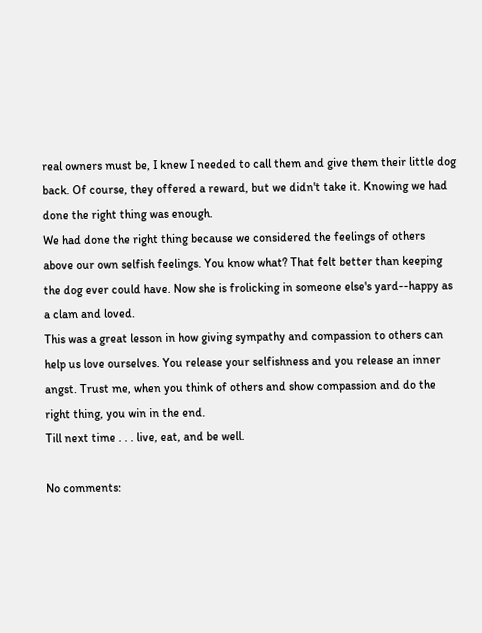real owners must be, I knew I needed to call them and give them their little dog back. Of course, they offered a reward, but we didn't take it. Knowing we had done the right thing was enough.
We had done the right thing because we considered the feelings of others above our own selfish feelings. You know what? That felt better than keeping the dog ever could have. Now she is frolicking in someone else's yard--happy as a clam and loved.
This was a great lesson in how giving sympathy and compassion to others can help us love ourselves. You release your selfishness and you release an inner angst. Trust me, when you think of others and show compassion and do the right thing, you win in the end.
Till next time . . . live, eat, and be well.

No comments: